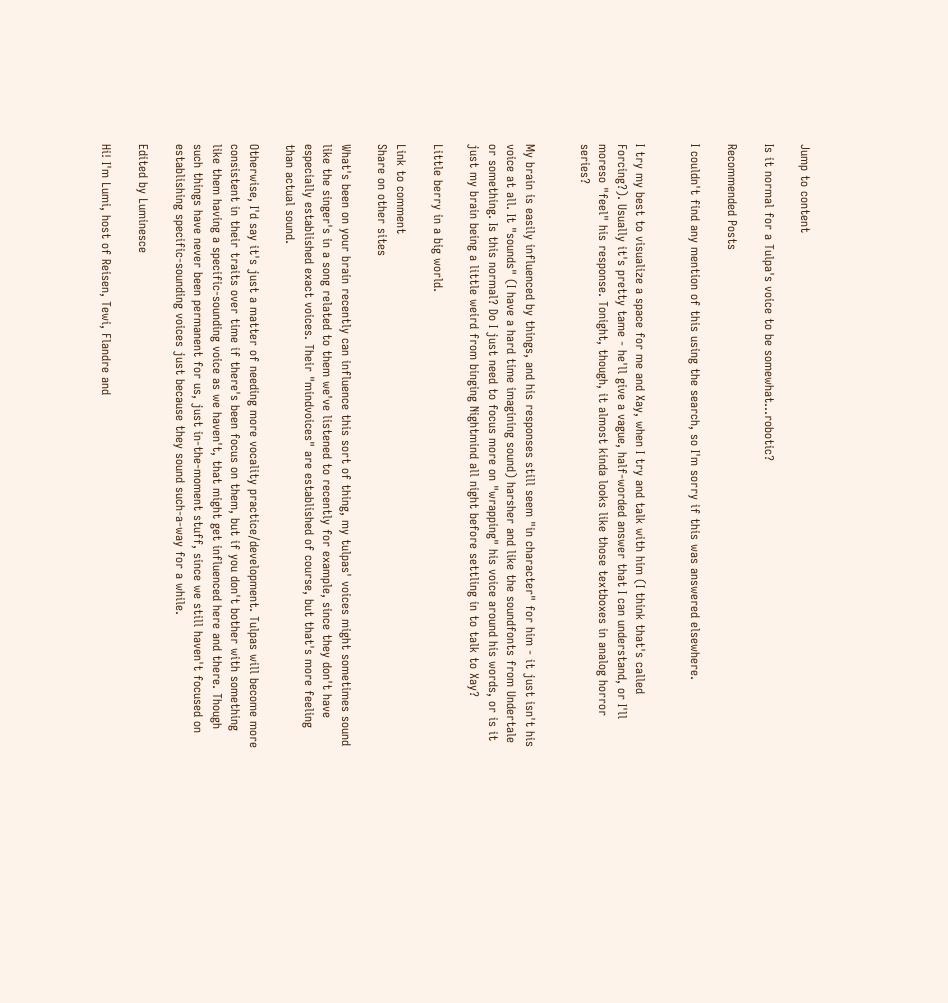Jump to content

Is it normal for a Tulpa's voice to be somewhat...robotic?

Recommended Posts

I couldn't find any mention of this using the search, so I'm sorry if this was answered elsewhere.


I try my best to visualize a space for me and Xay, when I try and talk with him (I think that's called Forcing?). Usually it's pretty tame - he'll give a vague, half-worded answer that I can understand, or I'll moreso "feel" his response. Tonight, though, it almost kinda looks like those textboxes in analog horror series?


My brain is easily influenced by things, and his responses still seem "in character" for him - it just isn't his voice at all. It "sounds" (I have a hard time imagining sound) harsher and like the soundfonts from Undertale or something. Is this normal? Do I just need to focus more on "wrapping" his voice around his words, or is it just my brain being a little weird from binging Nightmind all night before settling in to talk to Xay?

Little berry in a big world.

Link to comment
Share on other sites

What's been on your brain recently can influence this sort of thing, my tulpas' voices might sometimes sound like the singer's in a song related to them we've listened to recently for example, since they don't have especially established exact voices. Their "mindvoices" are established of course, but that's more feeling than actual sound.

Otherwise, I'd say it's just a matter of needing more vocality practice/development. Tulpas will become more consistent in their traits over time if there's been focus on them, but if you don't bother with something like them having a specific-sounding voice as we haven't, that might get influenced here and there. Though such things have never been permanent for us, just in-the-moment stuff, since we still haven't focused on establishing specific-sounding voices just because they sound such-a-way for a while.

Edited by Luminesce

Hi! I'm Lumi, host of Reisen, Tewi, Flandre and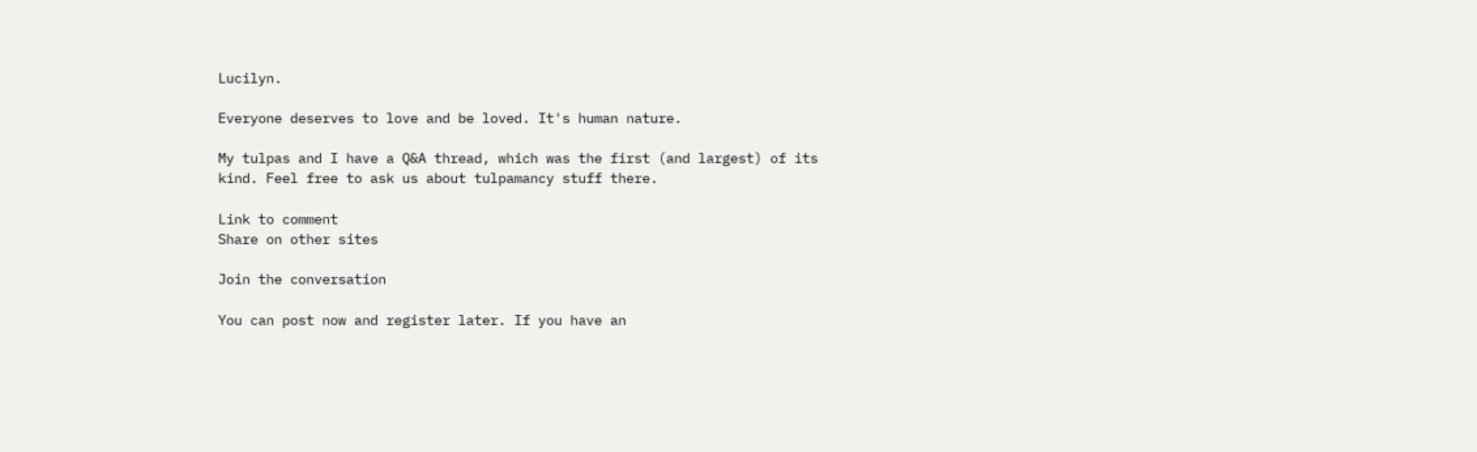Lucilyn.

Everyone deserves to love and be loved. It's human nature.

My tulpas and I have a Q&A thread, which was the first (and largest) of its kind. Feel free to ask us about tulpamancy stuff there.

Link to comment
Share on other sites

Join the conversation

You can post now and register later. If you have an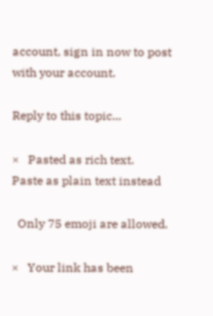account, sign in now to post with your account.

Reply to this topic...

×   Pasted as rich text.   Paste as plain text instead

  Only 75 emoji are allowed.

×   Your link has been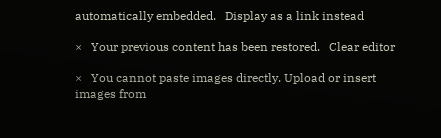automatically embedded.   Display as a link instead

×   Your previous content has been restored.   Clear editor

×   You cannot paste images directly. Upload or insert images from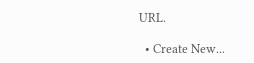URL.

  • Create New...